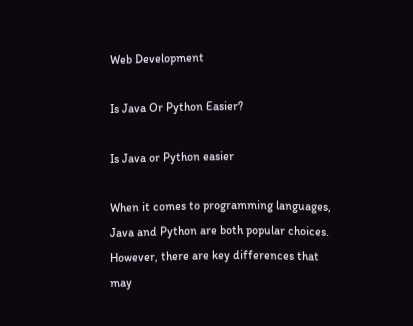Web Development

Is Java Or Python Easier?

Is Java or Python easier

When it comes to programming languages, Java and Python are both popular choices. However, there are key differences that may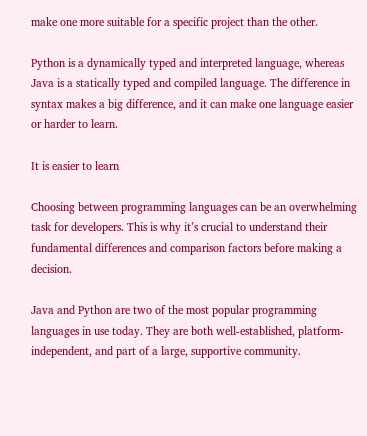make one more suitable for a specific project than the other.

Python is a dynamically typed and interpreted language, whereas Java is a statically typed and compiled language. The difference in syntax makes a big difference, and it can make one language easier or harder to learn.

It is easier to learn

Choosing between programming languages can be an overwhelming task for developers. This is why it’s crucial to understand their fundamental differences and comparison factors before making a decision.

Java and Python are two of the most popular programming languages in use today. They are both well-established, platform-independent, and part of a large, supportive community.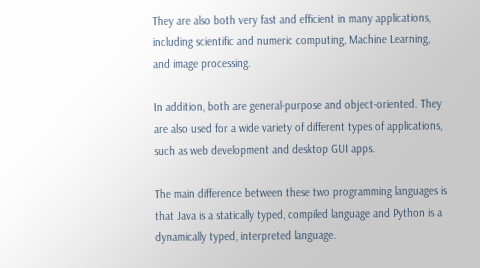They are also both very fast and efficient in many applications, including scientific and numeric computing, Machine Learning, and image processing.

In addition, both are general-purpose and object-oriented. They are also used for a wide variety of different types of applications, such as web development and desktop GUI apps.

The main difference between these two programming languages is that Java is a statically typed, compiled language and Python is a dynamically typed, interpreted language.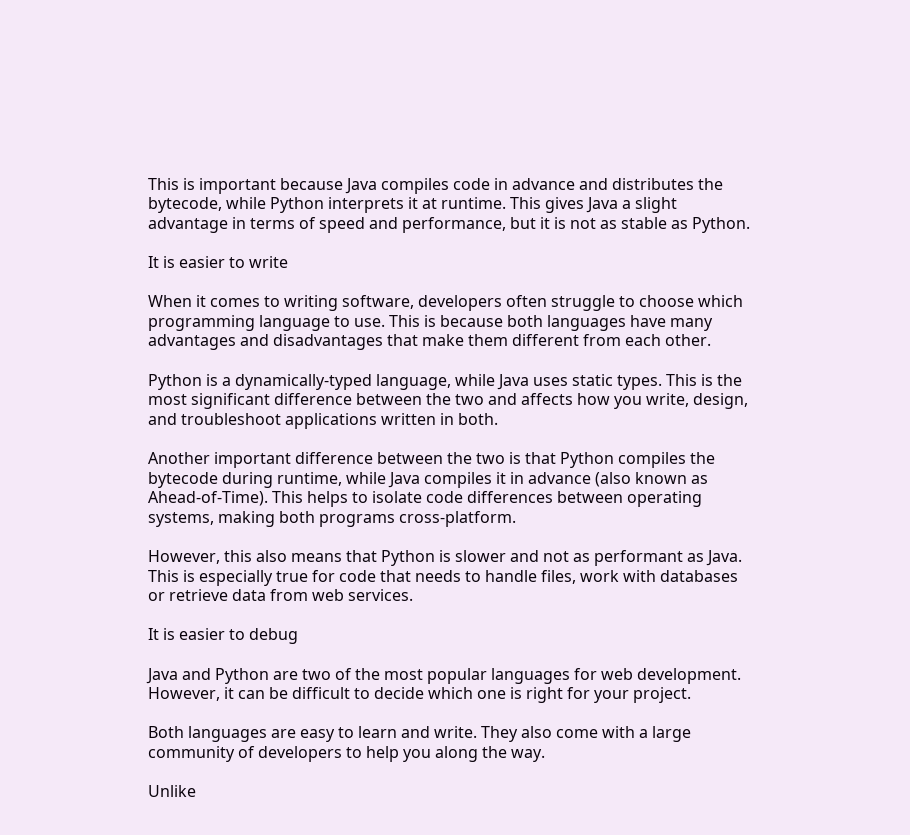This is important because Java compiles code in advance and distributes the bytecode, while Python interprets it at runtime. This gives Java a slight advantage in terms of speed and performance, but it is not as stable as Python.

It is easier to write

When it comes to writing software, developers often struggle to choose which programming language to use. This is because both languages have many advantages and disadvantages that make them different from each other.

Python is a dynamically-typed language, while Java uses static types. This is the most significant difference between the two and affects how you write, design, and troubleshoot applications written in both.

Another important difference between the two is that Python compiles the bytecode during runtime, while Java compiles it in advance (also known as Ahead-of-Time). This helps to isolate code differences between operating systems, making both programs cross-platform.

However, this also means that Python is slower and not as performant as Java. This is especially true for code that needs to handle files, work with databases or retrieve data from web services.

It is easier to debug

Java and Python are two of the most popular languages for web development. However, it can be difficult to decide which one is right for your project.

Both languages are easy to learn and write. They also come with a large community of developers to help you along the way.

Unlike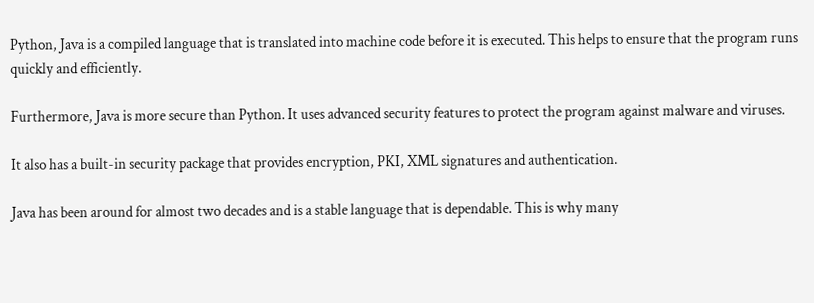Python, Java is a compiled language that is translated into machine code before it is executed. This helps to ensure that the program runs quickly and efficiently.

Furthermore, Java is more secure than Python. It uses advanced security features to protect the program against malware and viruses.

It also has a built-in security package that provides encryption, PKI, XML signatures and authentication.

Java has been around for almost two decades and is a stable language that is dependable. This is why many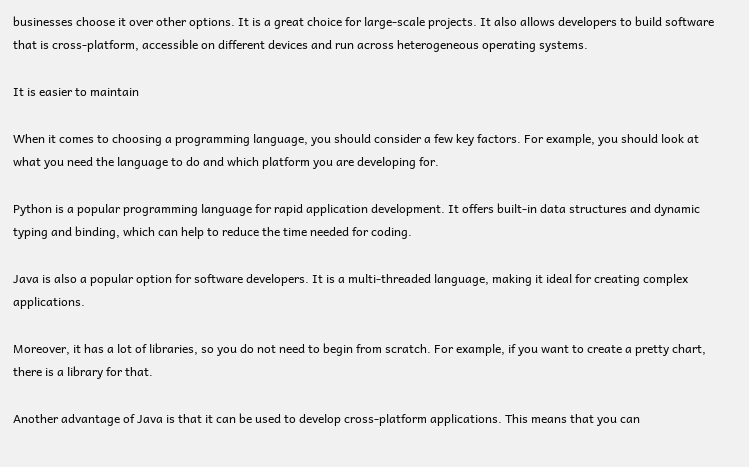businesses choose it over other options. It is a great choice for large-scale projects. It also allows developers to build software that is cross-platform, accessible on different devices and run across heterogeneous operating systems.

It is easier to maintain

When it comes to choosing a programming language, you should consider a few key factors. For example, you should look at what you need the language to do and which platform you are developing for.

Python is a popular programming language for rapid application development. It offers built-in data structures and dynamic typing and binding, which can help to reduce the time needed for coding.

Java is also a popular option for software developers. It is a multi-threaded language, making it ideal for creating complex applications.

Moreover, it has a lot of libraries, so you do not need to begin from scratch. For example, if you want to create a pretty chart, there is a library for that.

Another advantage of Java is that it can be used to develop cross-platform applications. This means that you can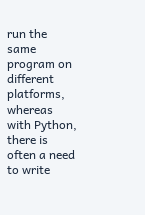run the same program on different platforms, whereas with Python, there is often a need to write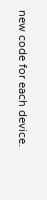new code for each device.